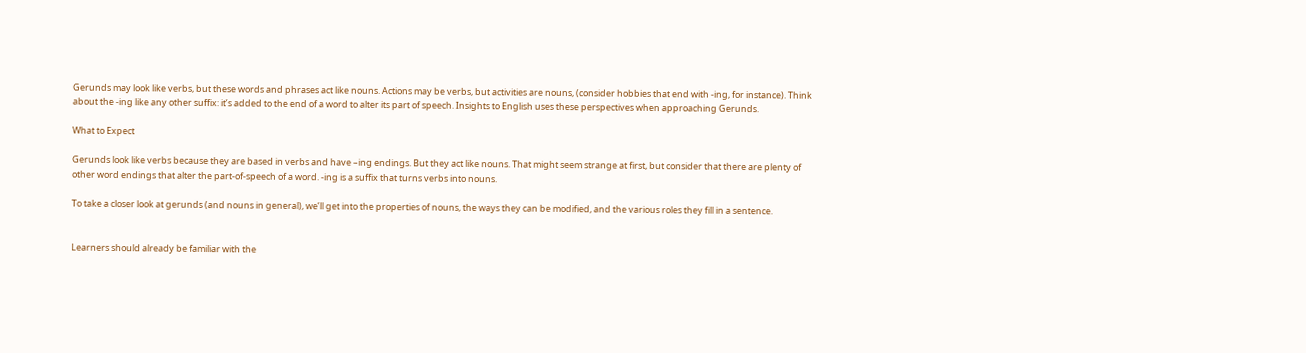Gerunds may look like verbs, but these words and phrases act like nouns. Actions may be verbs, but activities are nouns, (consider hobbies that end with -ing, for instance). Think about the -ing like any other suffix: it’s added to the end of a word to alter its part of speech. Insights to English uses these perspectives when approaching Gerunds.

What to Expect

Gerunds look like verbs because they are based in verbs and have –ing endings. But they act like nouns. That might seem strange at first, but consider that there are plenty of other word endings that alter the part-of-speech of a word. -ing is a suffix that turns verbs into nouns.

To take a closer look at gerunds (and nouns in general), we’ll get into the properties of nouns, the ways they can be modified, and the various roles they fill in a sentence.


Learners should already be familiar with the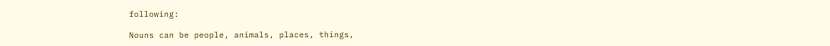following:

Nouns can be people, animals, places, things,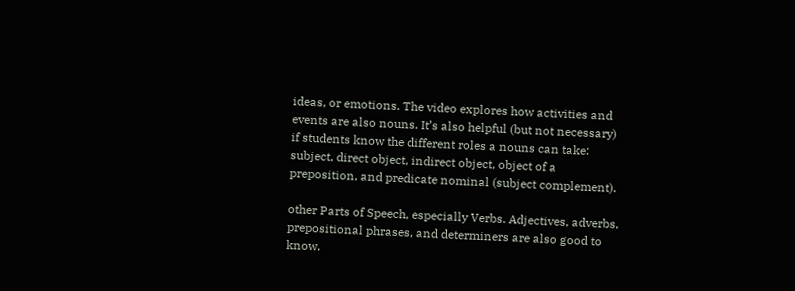ideas, or emotions. The video explores how activities and events are also nouns. It’s also helpful (but not necessary) if students know the different roles a nouns can take: subject, direct object, indirect object, object of a preposition, and predicate nominal (subject complement).

other Parts of Speech, especially Verbs. Adjectives, adverbs, prepositional phrases, and determiners are also good to know.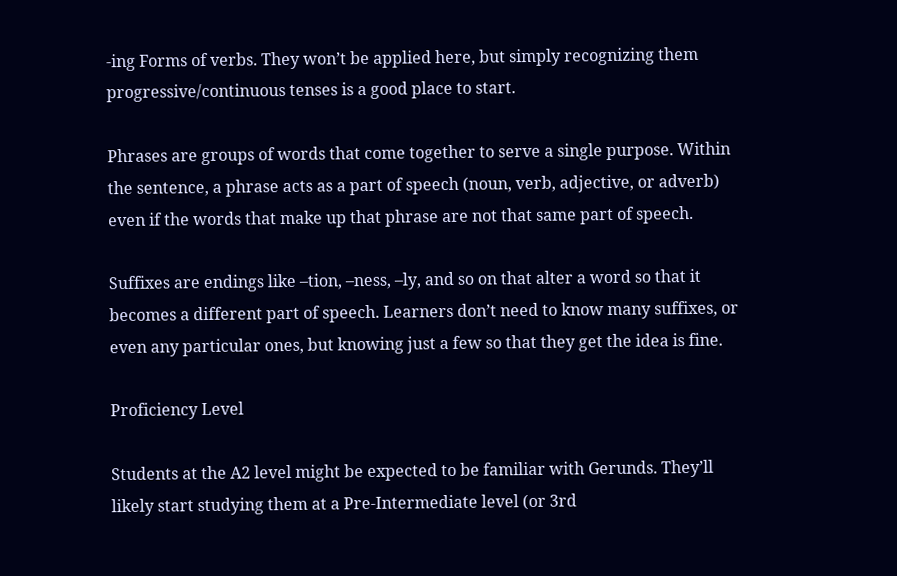-ing Forms of verbs. They won’t be applied here, but simply recognizing them progressive/continuous tenses is a good place to start.

Phrases are groups of words that come together to serve a single purpose. Within the sentence, a phrase acts as a part of speech (noun, verb, adjective, or adverb) even if the words that make up that phrase are not that same part of speech.

Suffixes are endings like –tion, –ness, –ly, and so on that alter a word so that it becomes a different part of speech. Learners don’t need to know many suffixes, or even any particular ones, but knowing just a few so that they get the idea is fine.

Proficiency Level

Students at the A2 level might be expected to be familiar with Gerunds. They’ll likely start studying them at a Pre-Intermediate level (or 3rd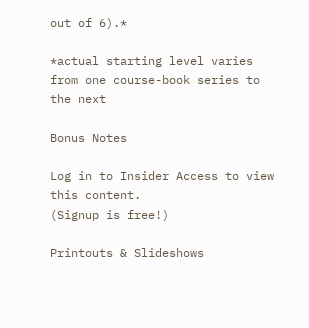out of 6).*

*actual starting level varies from one course-book series to the next

Bonus Notes

Log in to Insider Access to view this content.
(Signup is free!)

Printouts & Slideshows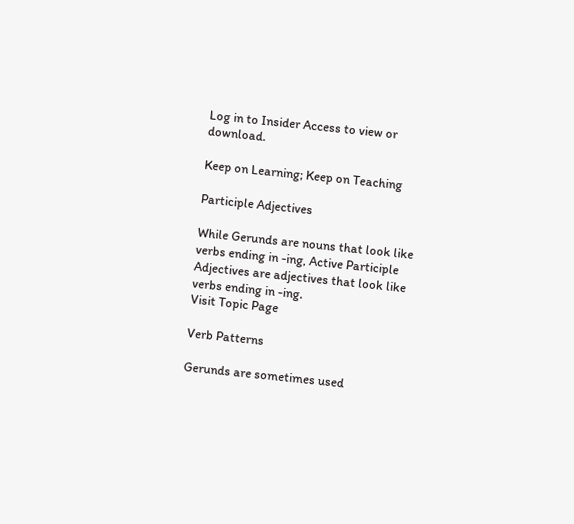Log in to Insider Access to view or download.

Keep on Learning; Keep on Teaching

Participle Adjectives

While Gerunds are nouns that look like verbs ending in -ing, Active Participle Adjectives are adjectives that look like verbs ending in -ing.
Visit Topic Page

Verb Patterns

Gerunds are sometimes used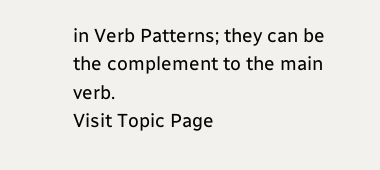in Verb Patterns; they can be the complement to the main verb.
Visit Topic Page